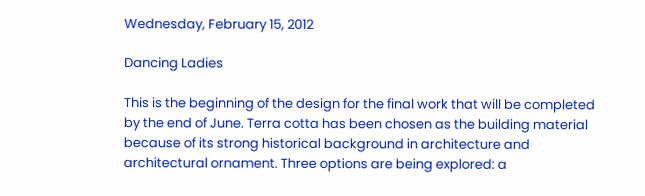Wednesday, February 15, 2012

Dancing Ladies

This is the beginning of the design for the final work that will be completed by the end of June. Terra cotta has been chosen as the building material because of its strong historical background in architecture and architectural ornament. Three options are being explored: a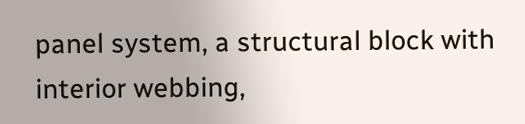panel system, a structural block with interior webbing,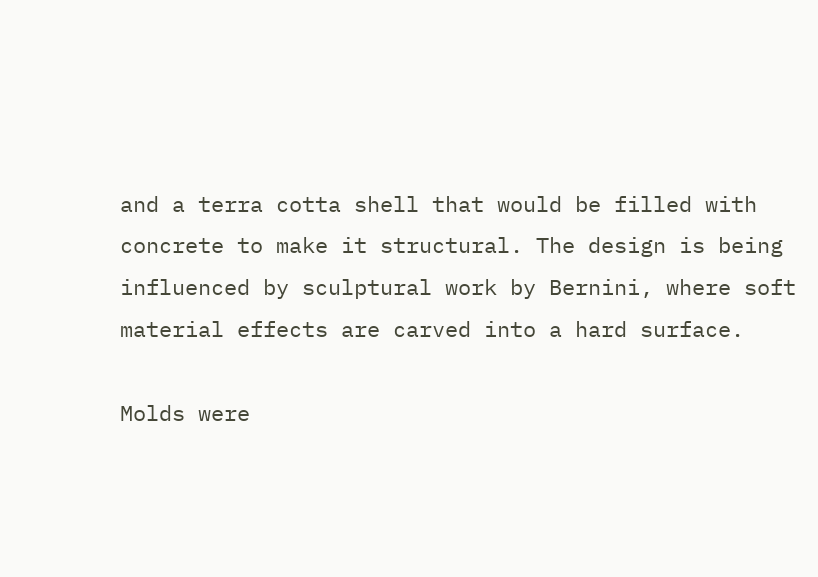and a terra cotta shell that would be filled with concrete to make it structural. The design is being influenced by sculptural work by Bernini, where soft material effects are carved into a hard surface.

Molds were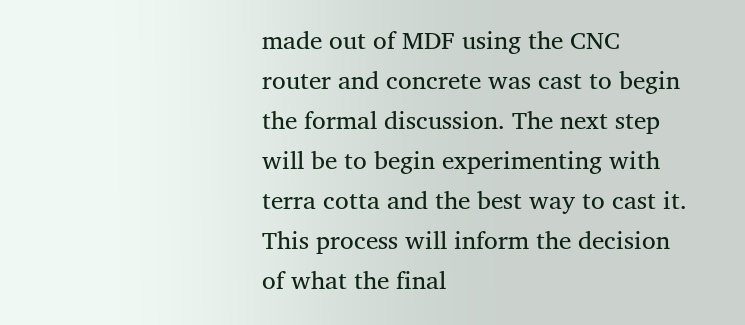made out of MDF using the CNC router and concrete was cast to begin the formal discussion. The next step will be to begin experimenting with terra cotta and the best way to cast it. This process will inform the decision of what the final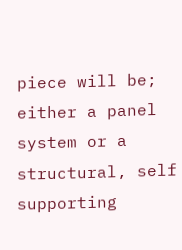piece will be; either a panel system or a structural, self supporting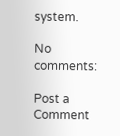system.

No comments:

Post a Comment